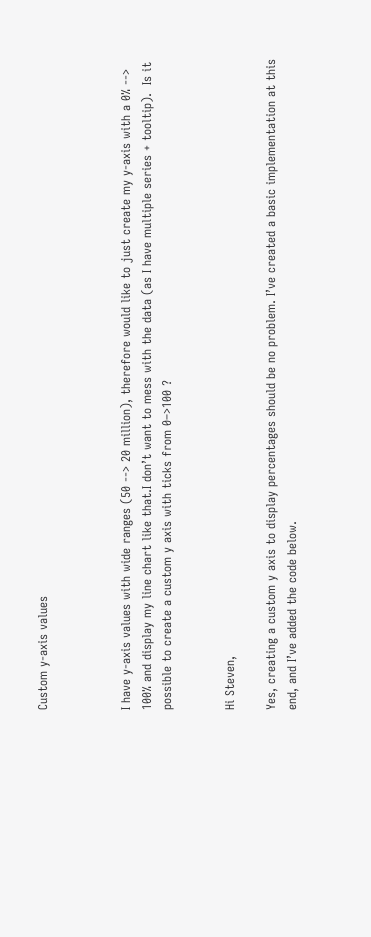Custom y-axis values



I have y-axis values with wide ranges (50 --> 20 million), therefore would like to just create my y-axis with a 0% --> 100% and display my line chart like that.I don’t want to mess with the data (as I have multiple series + tooltip).  Is it possible to create a custom y axis with ticks from 0–>100 ?


Hi Steven,

Yes, creating a custom y axis to display percentages should be no problem. I’ve created a basic implementation at this end, and I’ve added the code below.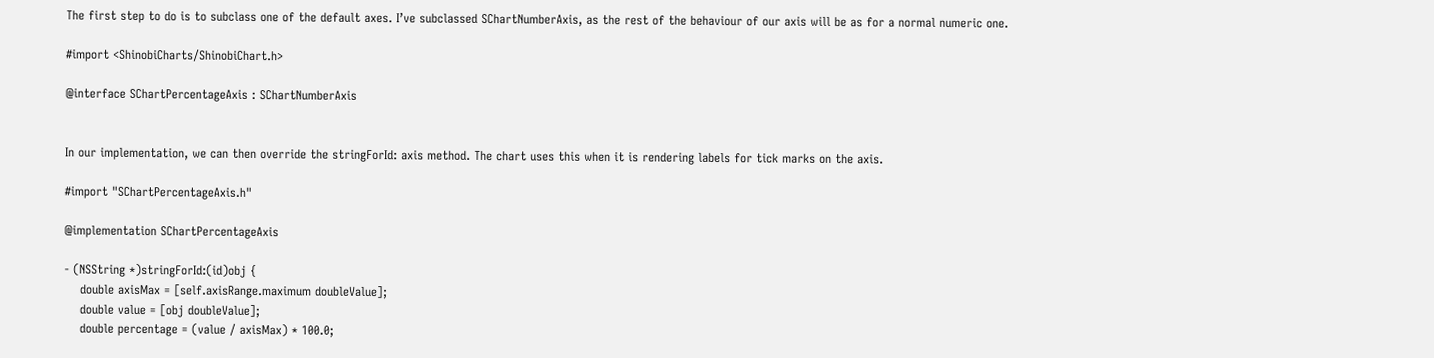The first step to do is to subclass one of the default axes. I’ve subclassed SChartNumberAxis, as the rest of the behaviour of our axis will be as for a normal numeric one.

#import <ShinobiCharts/ShinobiChart.h>

@interface SChartPercentageAxis : SChartNumberAxis


In our implementation, we can then override the stringForId: axis method. The chart uses this when it is rendering labels for tick marks on the axis.

#import "SChartPercentageAxis.h"

@implementation SChartPercentageAxis

- (NSString *)stringForId:(id)obj {
    double axisMax = [self.axisRange.maximum doubleValue];
    double value = [obj doubleValue];
    double percentage = (value / axisMax) * 100.0;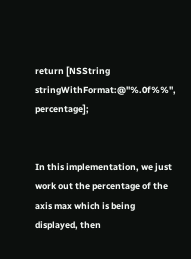return [NSString stringWithFormat:@"%.0f%%", percentage];


In this implementation, we just work out the percentage of the axis max which is being displayed, then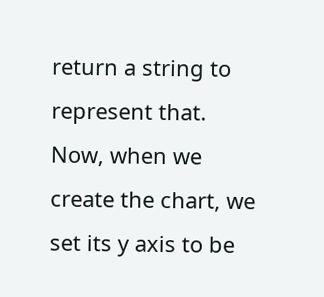return a string to represent that. Now, when we create the chart, we set its y axis to be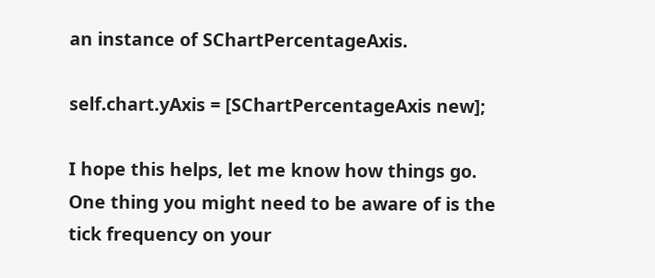an instance of SChartPercentageAxis.

self.chart.yAxis = [SChartPercentageAxis new];

I hope this helps, let me know how things go. One thing you might need to be aware of is the tick frequency on your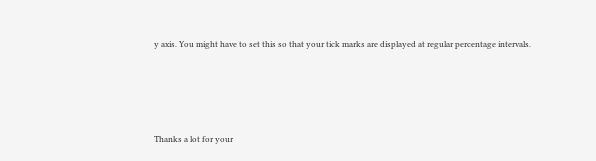y axis. You might have to set this so that your tick marks are displayed at regular percentage intervals.




Thanks a lot for your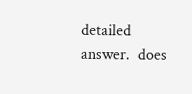detailed answer.  does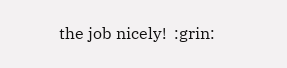the job nicely!  :grin: